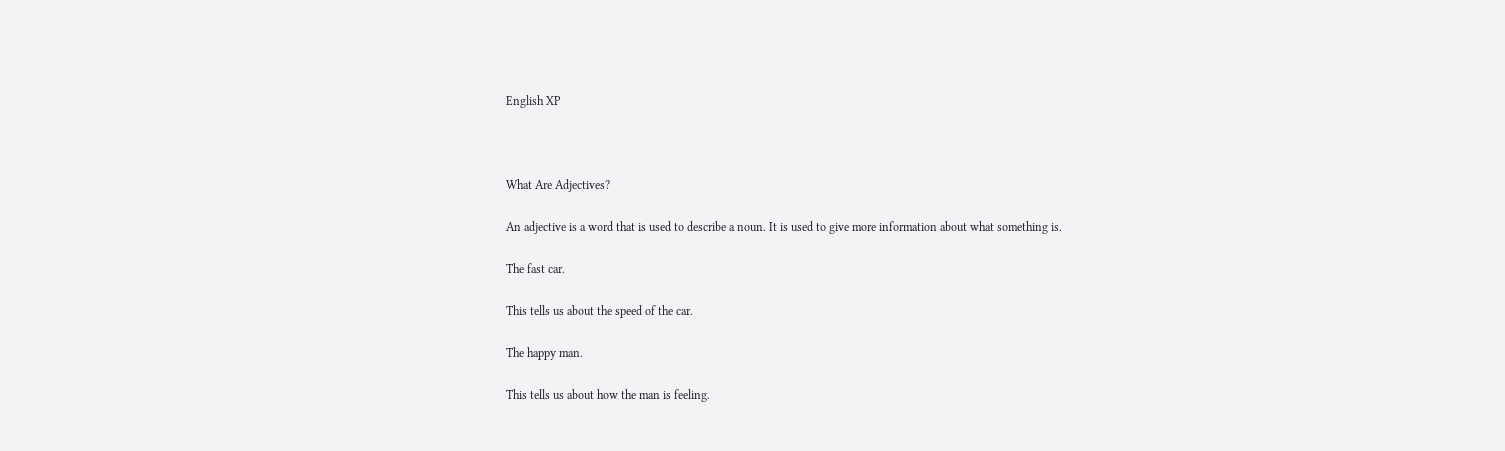English XP



What Are Adjectives?

An adjective is a word that is used to describe a noun. It is used to give more information about what something is.

The fast car.

This tells us about the speed of the car.

The happy man.

This tells us about how the man is feeling.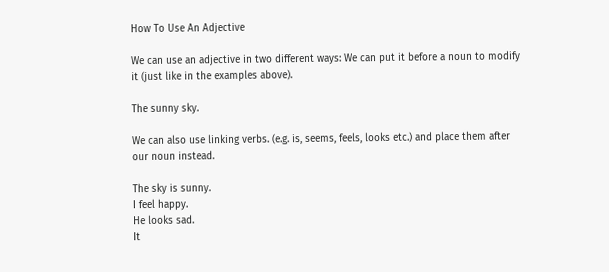How To Use An Adjective

We can use an adjective in two different ways: We can put it before a noun to modify it (just like in the examples above).

The sunny sky.

We can also use linking verbs. (e.g. is, seems, feels, looks etc.) and place them after our noun instead.

The sky is sunny.
I feel happy.
He looks sad.
It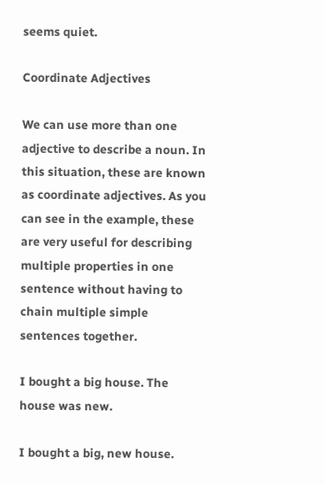seems quiet.

Coordinate Adjectives

We can use more than one adjective to describe a noun. In this situation, these are known as coordinate adjectives. As you can see in the example, these are very useful for describing multiple properties in one sentence without having to chain multiple simple sentences together.

I bought a big house. The house was new.

I bought a big, new house.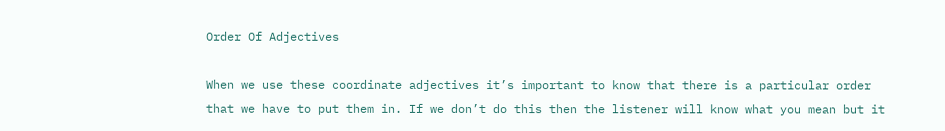Order Of Adjectives

When we use these coordinate adjectives it’s important to know that there is a particular order that we have to put them in. If we don’t do this then the listener will know what you mean but it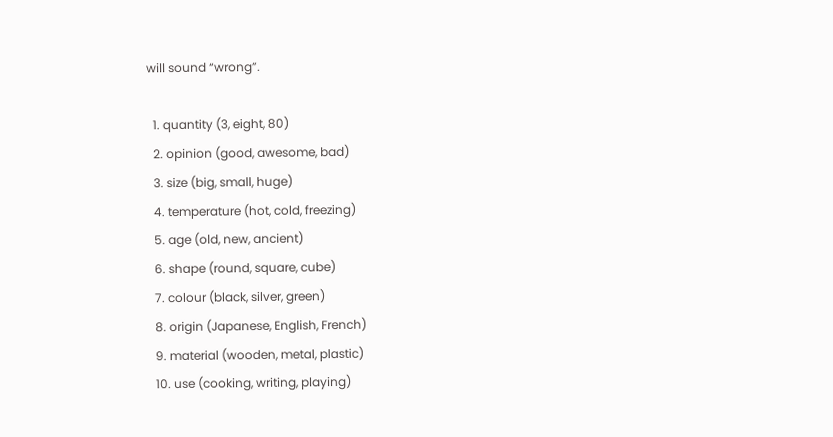will sound “wrong”.

  1. quantity (3, eight, 80)
  2. opinion (good, awesome, bad)
  3. size (big, small, huge)
  4. temperature (hot, cold, freezing)
  5. age (old, new, ancient)
  6. shape (round, square, cube)
  7. colour (black, silver, green)
  8. origin (Japanese, English, French)
  9. material (wooden, metal, plastic)
  10. use (cooking, writing, playing)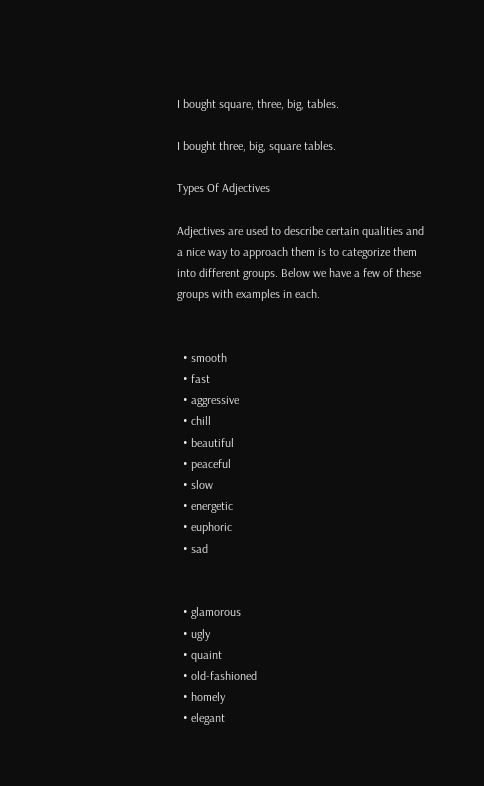I bought square, three, big, tables.

I bought three, big, square tables.

Types Of Adjectives

Adjectives are used to describe certain qualities and a nice way to approach them is to categorize them into different groups. Below we have a few of these groups with examples in each.


  • smooth
  • fast
  • aggressive
  • chill
  • beautiful
  • peaceful
  • slow
  • energetic
  • euphoric
  • sad


  • glamorous
  • ugly
  • quaint
  • old-fashioned
  • homely
  • elegant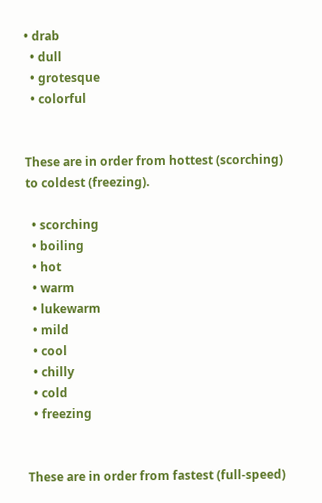• drab
  • dull
  • grotesque
  • colorful


These are in order from hottest (scorching) to coldest (freezing).

  • scorching
  • boiling
  • hot
  • warm
  • lukewarm
  • mild
  • cool
  • chilly
  • cold
  • freezing


These are in order from fastest (full-speed)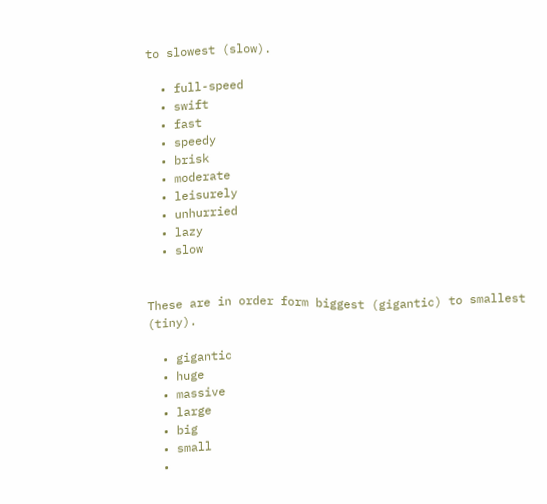to slowest (slow).

  • full-speed
  • swift
  • fast
  • speedy
  • brisk
  • moderate
  • leisurely
  • unhurried
  • lazy
  • slow


These are in order form biggest (gigantic) to smallest (tiny).

  • gigantic
  • huge
  • massive
  • large
  • big
  • small
  •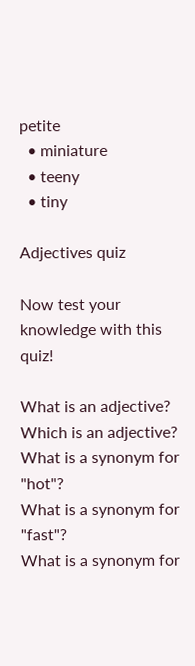petite
  • miniature
  • teeny
  • tiny

Adjectives quiz

Now test your knowledge with this quiz!

What is an adjective?
Which is an adjective?
What is a synonym for "hot"?
What is a synonym for "fast"?
What is a synonym for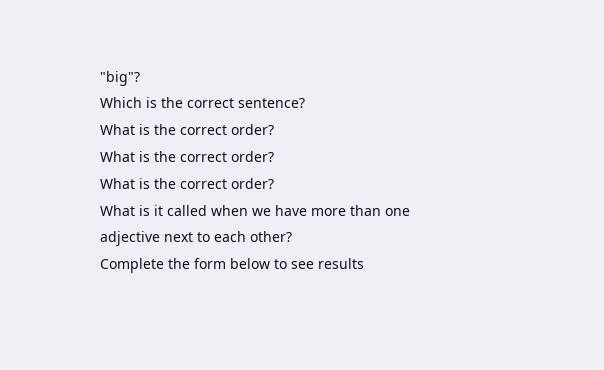"big"?
Which is the correct sentence?
What is the correct order?
What is the correct order?
What is the correct order?
What is it called when we have more than one adjective next to each other?
Complete the form below to see results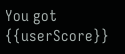You got {{userScore}}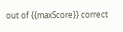out of {{maxScore}} correct